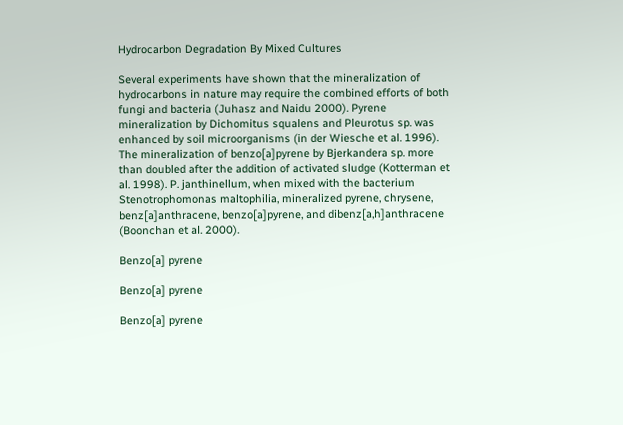Hydrocarbon Degradation By Mixed Cultures

Several experiments have shown that the mineralization of hydrocarbons in nature may require the combined efforts of both fungi and bacteria (Juhasz and Naidu 2000). Pyrene mineralization by Dichomitus squalens and Pleurotus sp. was enhanced by soil microorganisms (in der Wiesche et al. 1996). The mineralization of benzo[a]pyrene by Bjerkandera sp. more than doubled after the addition of activated sludge (Kotterman et al. 1998). P. janthinellum, when mixed with the bacterium Stenotrophomonas maltophilia, mineralized pyrene, chrysene, benz[a]anthracene, benzo[a]pyrene, and dibenz[a,h]anthracene (Boonchan et al. 2000).

Benzo[a] pyrene

Benzo[a] pyrene

Benzo[a] pyrene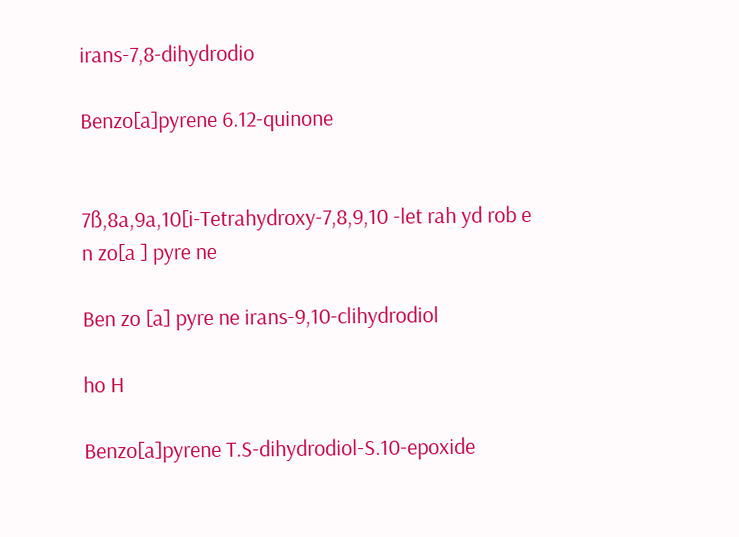irans-7,8-dihydrodio

Benzo[a]pyrene 6.12-quinone


7ß,8a,9a,10[i-Tetrahydroxy-7,8,9,10 -let rah yd rob e n zo[a ] pyre ne

Ben zo [a] pyre ne irans-9,10-clihydrodiol

ho H

Benzo[a]pyrene T.S-dihydrodiol-S.10-epoxide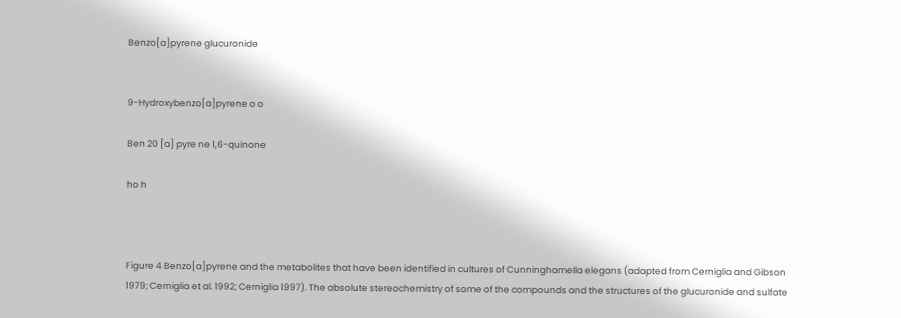Benzo[a]pyrene glucuronide


9-Hydroxybenzo[a]pyrene o o

Ben 20 [a] pyre ne 1,6-quinone

ho h



Figure 4 Benzo[a]pyrene and the metabolites that have been identified in cultures of Cunninghamella elegans (adapted from Cerniglia and Gibson 1979; Cerniglia et al. 1992; Cerniglia 1997). The absolute stereochemistry of some of the compounds and the structures of the glucuronide and sulfate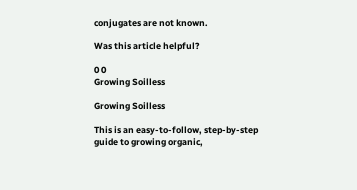conjugates are not known.

Was this article helpful?

0 0
Growing Soilless

Growing Soilless

This is an easy-to-follow, step-by-step guide to growing organic,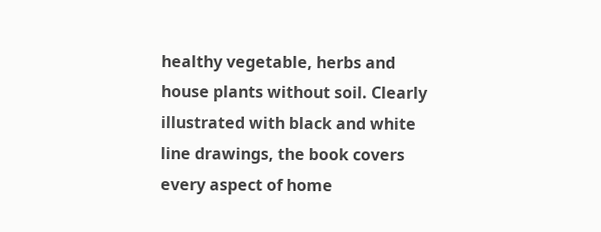healthy vegetable, herbs and house plants without soil. Clearly illustrated with black and white line drawings, the book covers every aspect of home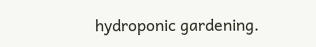hydroponic gardening.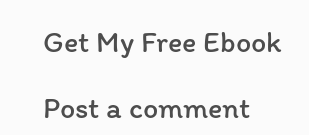Get My Free Ebook

Post a comment